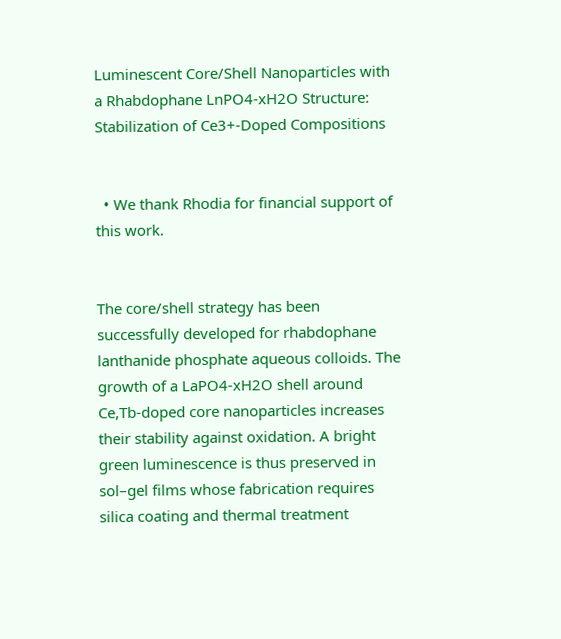Luminescent Core/Shell Nanoparticles with a Rhabdophane LnPO4-xH2O Structure: Stabilization of Ce3+-Doped Compositions


  • We thank Rhodia for financial support of this work.


The core/shell strategy has been successfully developed for rhabdophane lanthanide phosphate aqueous colloids. The growth of a LaPO4-xH2O shell around Ce,Tb-doped core nanoparticles increases their stability against oxidation. A bright green luminescence is thus preserved in sol–gel films whose fabrication requires silica coating and thermal treatment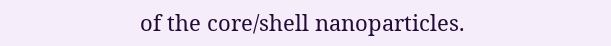of the core/shell nanoparticles.